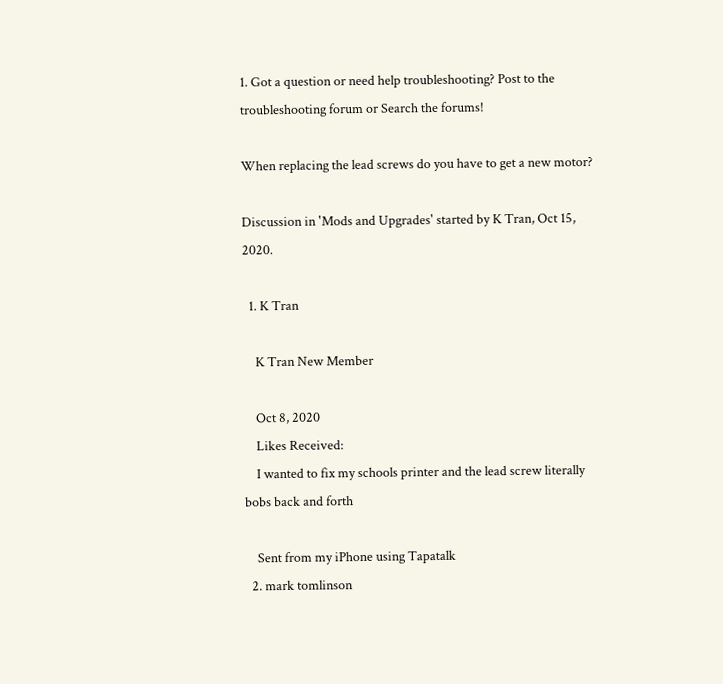1. Got a question or need help troubleshooting? Post to the troubleshooting forum or Search the forums!

When replacing the lead screws do you have to get a new motor?

Discussion in 'Mods and Upgrades' started by K Tran, Oct 15, 2020.

  1. K Tran

    K Tran New Member

    Oct 8, 2020
    Likes Received:
    I wanted to fix my schools printer and the lead screw literally bobs back and forth

    Sent from my iPhone using Tapatalk
  2. mark tomlinson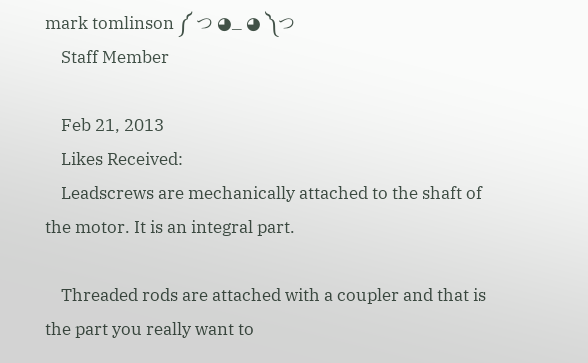mark tomlinson ༼ つ ◕_ ◕ ༽つ
    Staff Member

    Feb 21, 2013
    Likes Received:
    Leadscrews are mechanically attached to the shaft of the motor. It is an integral part.

    Threaded rods are attached with a coupler and that is the part you really want to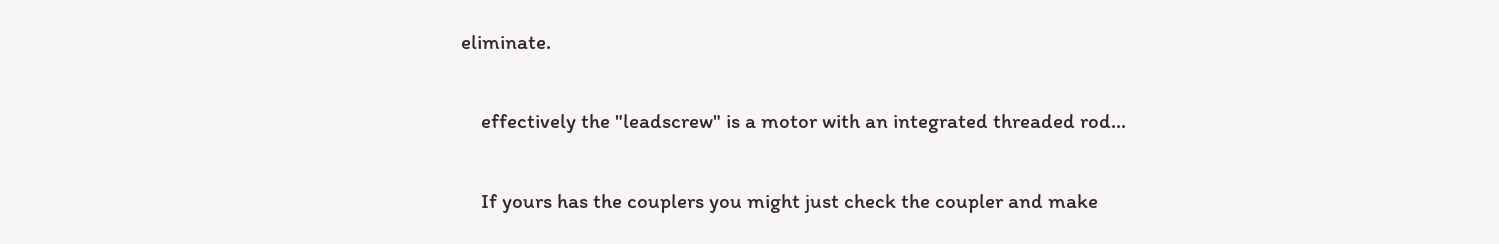eliminate.

    effectively the "leadscrew" is a motor with an integrated threaded rod...

    If yours has the couplers you might just check the coupler and make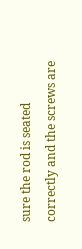sure the rod is seated correctly and the screws are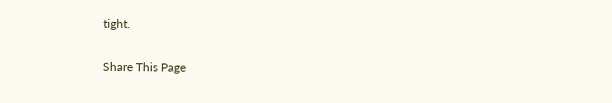tight.

Share This Page